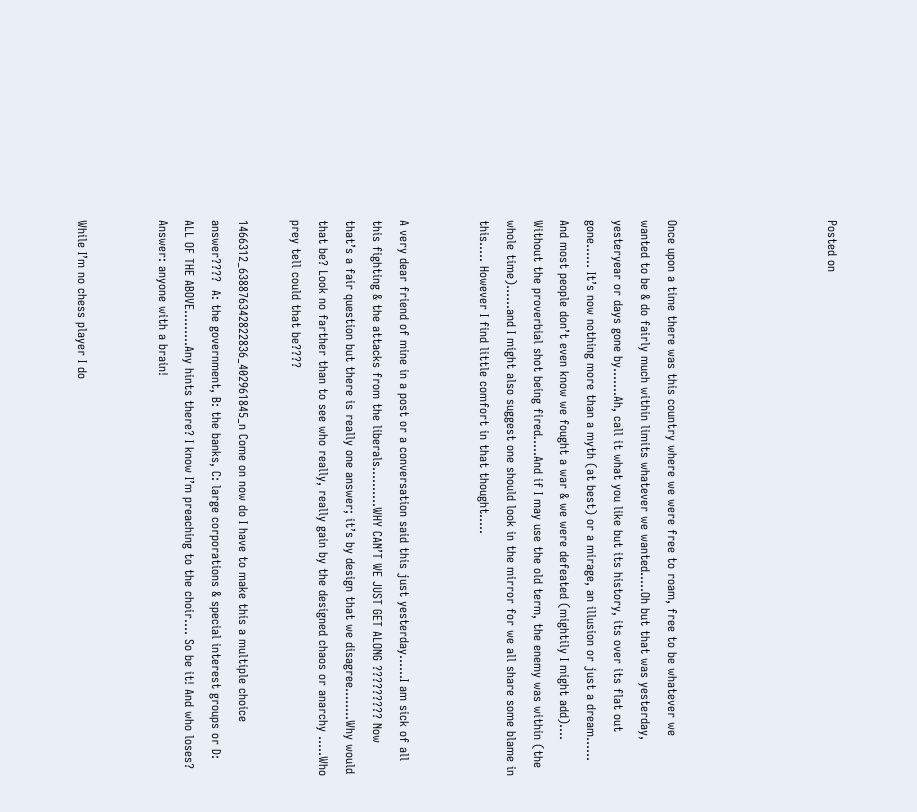Posted on





Once upon a time there was this country where we were free to roam, free to be whatever we wanted to be & do fairly much within limits whatever we wanted…..Oh but that was yesterday, yesteryear or days gone by…….Ah, call it what you like but its history, its over its flat out gone…… It’s now nothing more than a myth (at best) or a mirage, an illusion or just a dream…… And most people don’t even know we fought a war & we were defeated (mightily I might add)…. Without the proverbial shot being fired…..And if I may use the old term, the enemy was within (the whole time)……and I might also suggest one should look in the mirror for we all share some blame in this….. However I find little comfort in that thought…..


A very dear friend of mine in a post or a conversation said this just yesterday……I am sick of all this fighting & the attacks from the liberals……….WHY CAN’T WE JUST GET ALONG ????????? Now that’s a fair question but there is really one answer; it’s by design that we disagree……..Why would that be? Look no farther than to see who really, really gain by the designed chaos or anarchy …..Who prey tell could that be????

1466312_638876342822836_402961845_n Come on now do I have to make this a multiple choice answer????  A: the government, B: the banks, C: large corporations & special interest groups or D: ALL OF THE ABOVE………Any hints there? I know I’m preaching to the choir…. So be it! And who loses?  Answer: anyone with a brain!


While I’m no chess player I do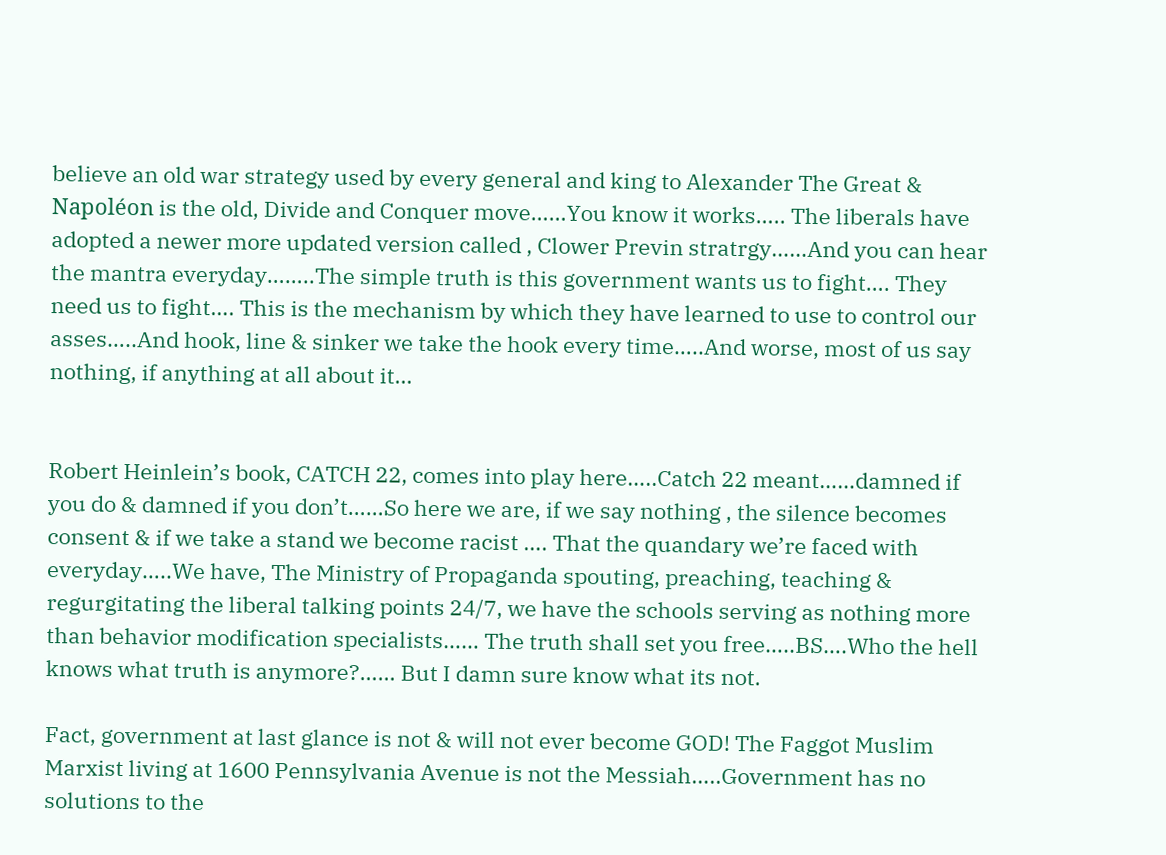believe an old war strategy used by every general and king to Alexander The Great & Napoléon is the old, Divide and Conquer move……You know it works….. The liberals have adopted a newer more updated version called , Clower Previn stratrgy……And you can hear the mantra everyday……..The simple truth is this government wants us to fight…. They need us to fight…. This is the mechanism by which they have learned to use to control our asses…..And hook, line & sinker we take the hook every time…..And worse, most of us say nothing, if anything at all about it…


Robert Heinlein’s book, CATCH 22, comes into play here…..Catch 22 meant……damned if you do & damned if you don’t……So here we are, if we say nothing , the silence becomes consent & if we take a stand we become racist …. That the quandary we’re faced with everyday…..We have, The Ministry of Propaganda spouting, preaching, teaching & regurgitating the liberal talking points 24/7, we have the schools serving as nothing more than behavior modification specialists…… The truth shall set you free…..BS….Who the hell knows what truth is anymore?…… But I damn sure know what its not.

Fact, government at last glance is not & will not ever become GOD! The Faggot Muslim Marxist living at 1600 Pennsylvania Avenue is not the Messiah…..Government has no solutions to the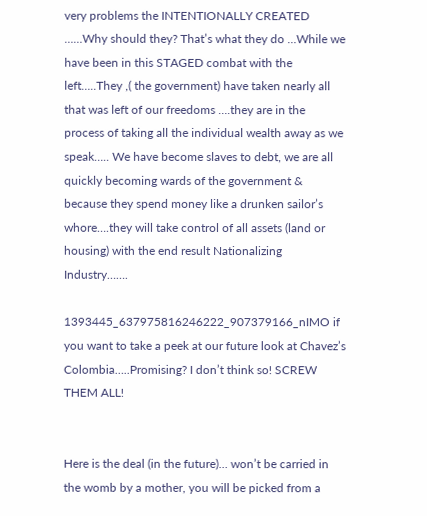very problems the INTENTIONALLY CREATED ……Why should they? That’s what they do …While we have been in this STAGED combat with the left…..They ,( the government) have taken nearly all that was left of our freedoms ….they are in the process of taking all the individual wealth away as we speak….. We have become slaves to debt, we are all quickly becoming wards of the government & because they spend money like a drunken sailor’s whore….they will take control of all assets (land or housing) with the end result Nationalizing Industry…….

1393445_637975816246222_907379166_nIMO if you want to take a peek at our future look at Chavez’s Colombia…..Promising? I don’t think so! SCREW THEM ALL!


Here is the deal (in the future)… won’t be carried in the womb by a mother, you will be picked from a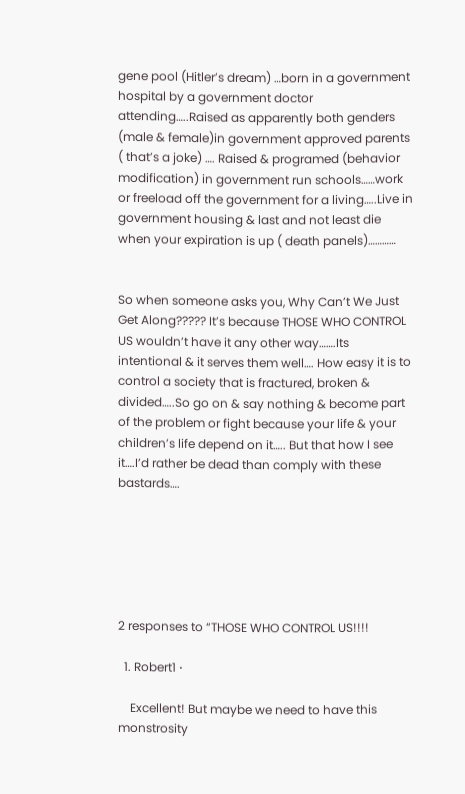gene pool (Hitler’s dream) …born in a government hospital by a government doctor attending…..Raised as apparently both genders (male & female)in government approved parents ( that’s a joke) …. Raised & programed (behavior modification) in government run schools……work or freeload off the government for a living…..Live in government housing & last and not least die when your expiration is up ( death panels)…………


So when someone asks you, Why Can’t We Just Get Along????? It’s because THOSE WHO CONTROL US wouldn’t have it any other way…….Its intentional & it serves them well…. How easy it is to control a society that is fractured, broken & divided…..So go on & say nothing & become part of the problem or fight because your life & your children’s life depend on it….. But that how I see it….I’d rather be dead than comply with these bastards….






2 responses to “THOSE WHO CONTROL US!!!!

  1. Robert1 ⋅

    Excellent! But maybe we need to have this monstrosity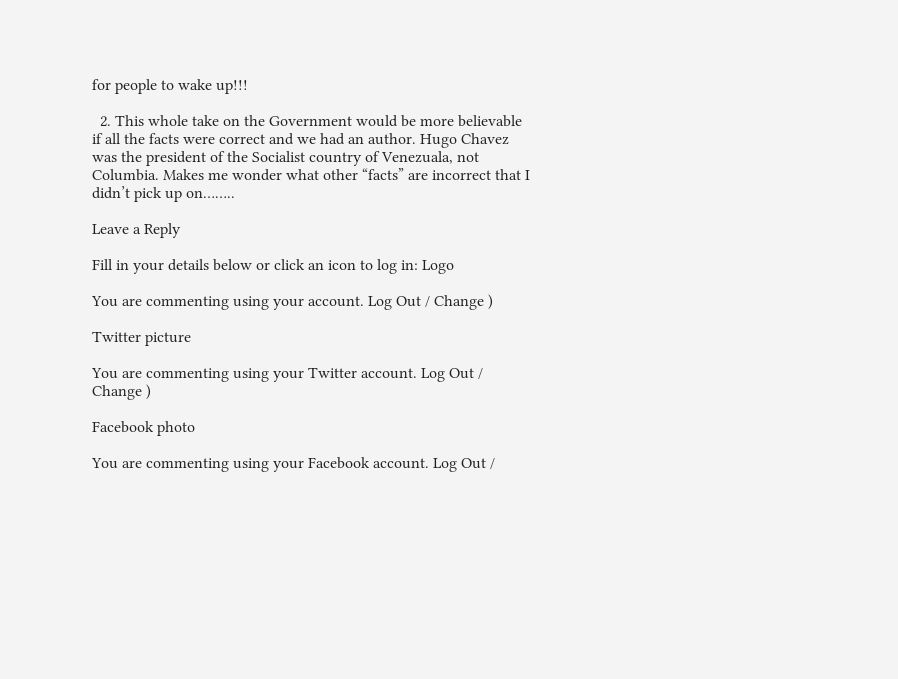for people to wake up!!!

  2. This whole take on the Government would be more believable if all the facts were correct and we had an author. Hugo Chavez was the president of the Socialist country of Venezuala, not Columbia. Makes me wonder what other “facts” are incorrect that I didn’t pick up on……..

Leave a Reply

Fill in your details below or click an icon to log in: Logo

You are commenting using your account. Log Out / Change )

Twitter picture

You are commenting using your Twitter account. Log Out / Change )

Facebook photo

You are commenting using your Facebook account. Log Out /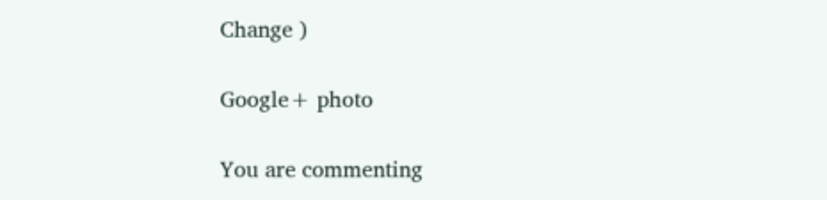Change )

Google+ photo

You are commenting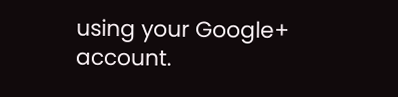using your Google+ account.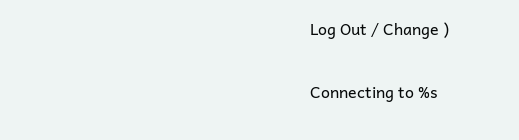Log Out / Change )

Connecting to %s